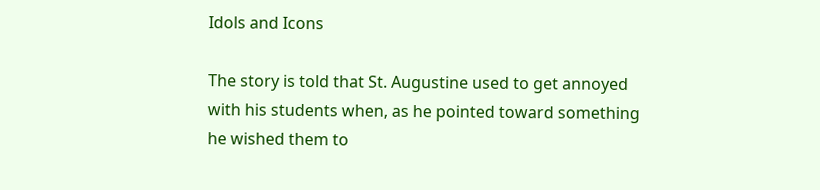Idols and Icons

The story is told that St. Augustine used to get annoyed with his students when, as he pointed toward something he wished them to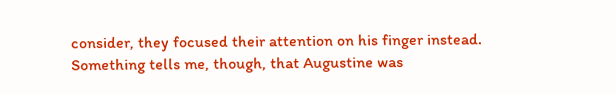consider, they focused their attention on his finger instead. Something tells me, though, that Augustine was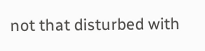not that disturbed with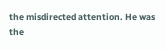the misdirected attention. He was the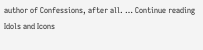author of Confessions, after all. … Continue reading Idols and Icons